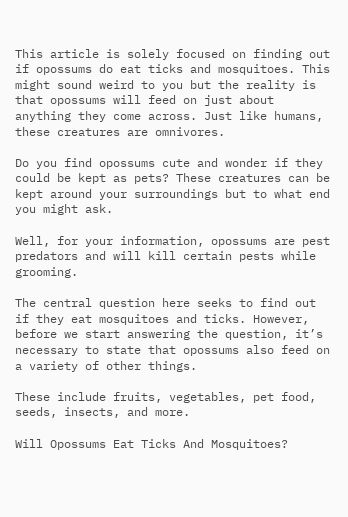This article is solely focused on finding out if opossums do eat ticks and mosquitoes. This might sound weird to you but the reality is that opossums will feed on just about anything they come across. Just like humans, these creatures are omnivores.

Do you find opossums cute and wonder if they could be kept as pets? These creatures can be kept around your surroundings but to what end you might ask.

Well, for your information, opossums are pest predators and will kill certain pests while grooming.

The central question here seeks to find out if they eat mosquitoes and ticks. However, before we start answering the question, it’s necessary to state that opossums also feed on a variety of other things.

These include fruits, vegetables, pet food, seeds, insects, and more.

Will Opossums Eat Ticks And Mosquitoes?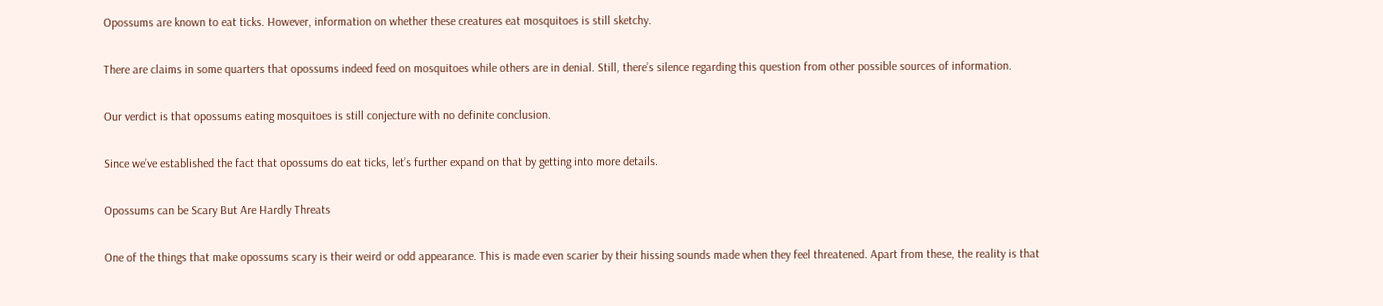Opossums are known to eat ticks. However, information on whether these creatures eat mosquitoes is still sketchy.

There are claims in some quarters that opossums indeed feed on mosquitoes while others are in denial. Still, there’s silence regarding this question from other possible sources of information.

Our verdict is that opossums eating mosquitoes is still conjecture with no definite conclusion.

Since we’ve established the fact that opossums do eat ticks, let’s further expand on that by getting into more details.

Opossums can be Scary But Are Hardly Threats

One of the things that make opossums scary is their weird or odd appearance. This is made even scarier by their hissing sounds made when they feel threatened. Apart from these, the reality is that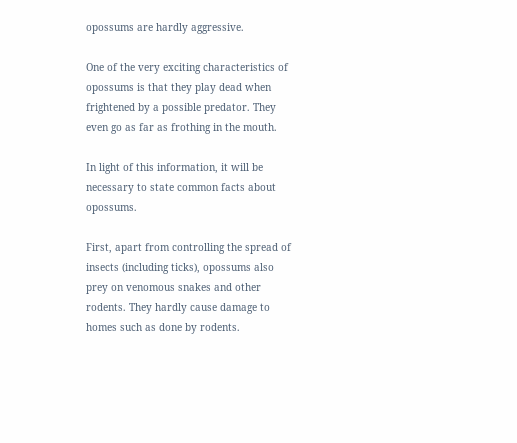opossums are hardly aggressive.

One of the very exciting characteristics of opossums is that they play dead when frightened by a possible predator. They even go as far as frothing in the mouth.

In light of this information, it will be necessary to state common facts about opossums.

First, apart from controlling the spread of insects (including ticks), opossums also prey on venomous snakes and other rodents. They hardly cause damage to homes such as done by rodents.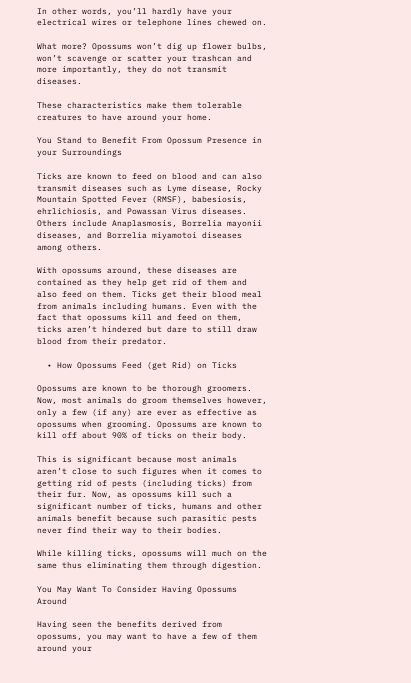In other words, you’ll hardly have your electrical wires or telephone lines chewed on.

What more? Opossums won’t dig up flower bulbs, won’t scavenge or scatter your trashcan and more importantly, they do not transmit diseases.

These characteristics make them tolerable creatures to have around your home.

You Stand to Benefit From Opossum Presence in your Surroundings

Ticks are known to feed on blood and can also transmit diseases such as Lyme disease, Rocky Mountain Spotted Fever (RMSF), babesiosis, ehrlichiosis, and Powassan Virus diseases. Others include Anaplasmosis, Borrelia mayonii diseases, and Borrelia miyamotoi diseases among others.

With opossums around, these diseases are contained as they help get rid of them and also feed on them. Ticks get their blood meal from animals including humans. Even with the fact that opossums kill and feed on them, ticks aren’t hindered but dare to still draw blood from their predator.

  • How Opossums Feed (get Rid) on Ticks

Opossums are known to be thorough groomers. Now, most animals do groom themselves however, only a few (if any) are ever as effective as opossums when grooming. Opossums are known to kill off about 90% of ticks on their body.

This is significant because most animals aren’t close to such figures when it comes to getting rid of pests (including ticks) from their fur. Now, as opossums kill such a significant number of ticks, humans and other animals benefit because such parasitic pests never find their way to their bodies.

While killing ticks, opossums will much on the same thus eliminating them through digestion.

You May Want To Consider Having Opossums Around

Having seen the benefits derived from opossums, you may want to have a few of them around your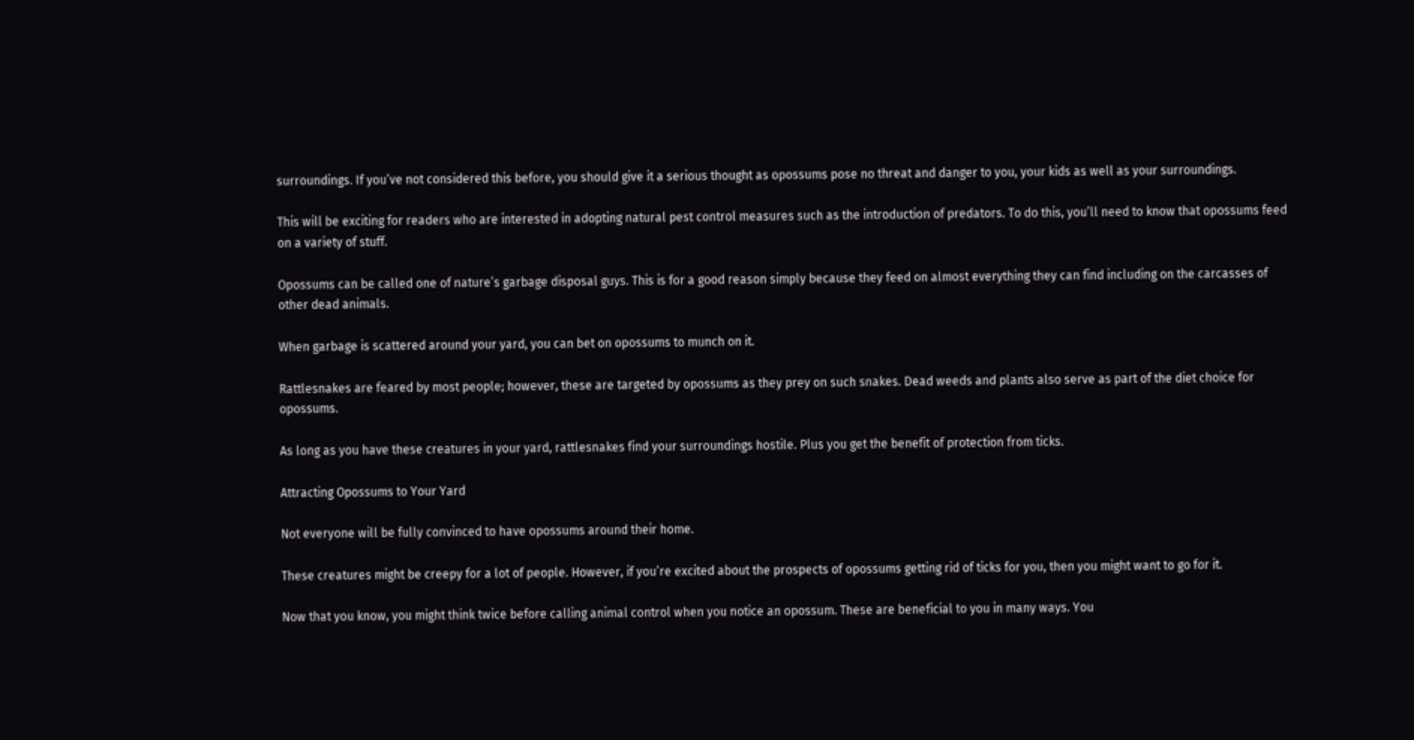surroundings. If you’ve not considered this before, you should give it a serious thought as opossums pose no threat and danger to you, your kids as well as your surroundings.

This will be exciting for readers who are interested in adopting natural pest control measures such as the introduction of predators. To do this, you’ll need to know that opossums feed on a variety of stuff.

Opossums can be called one of nature’s garbage disposal guys. This is for a good reason simply because they feed on almost everything they can find including on the carcasses of other dead animals.

When garbage is scattered around your yard, you can bet on opossums to munch on it.

Rattlesnakes are feared by most people; however, these are targeted by opossums as they prey on such snakes. Dead weeds and plants also serve as part of the diet choice for opossums.

As long as you have these creatures in your yard, rattlesnakes find your surroundings hostile. Plus you get the benefit of protection from ticks.

Attracting Opossums to Your Yard

Not everyone will be fully convinced to have opossums around their home.

These creatures might be creepy for a lot of people. However, if you’re excited about the prospects of opossums getting rid of ticks for you, then you might want to go for it.

Now that you know, you might think twice before calling animal control when you notice an opossum. These are beneficial to you in many ways. You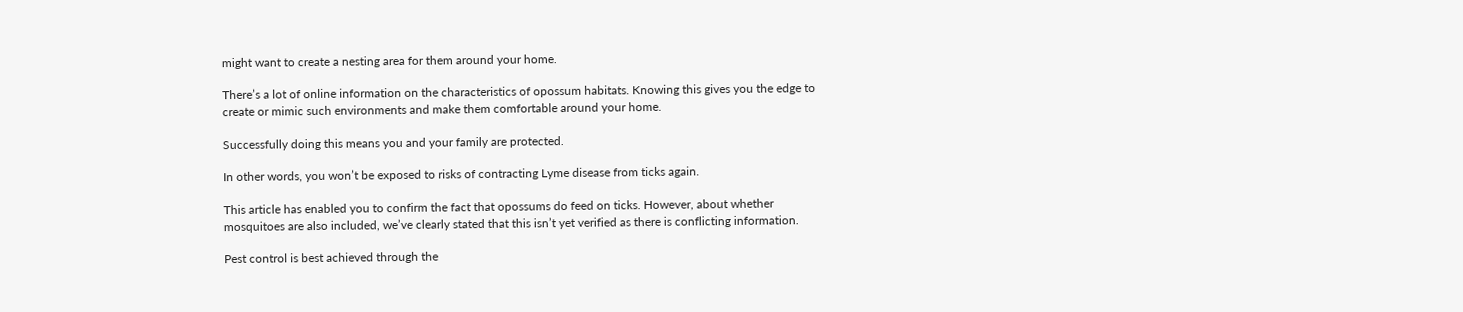might want to create a nesting area for them around your home.

There’s a lot of online information on the characteristics of opossum habitats. Knowing this gives you the edge to create or mimic such environments and make them comfortable around your home.

Successfully doing this means you and your family are protected.

In other words, you won’t be exposed to risks of contracting Lyme disease from ticks again.

This article has enabled you to confirm the fact that opossums do feed on ticks. However, about whether mosquitoes are also included, we’ve clearly stated that this isn’t yet verified as there is conflicting information.

Pest control is best achieved through the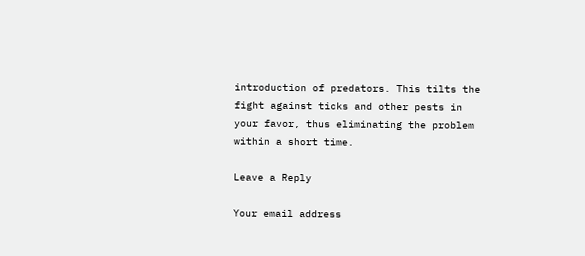introduction of predators. This tilts the fight against ticks and other pests in your favor, thus eliminating the problem within a short time.

Leave a Reply

Your email address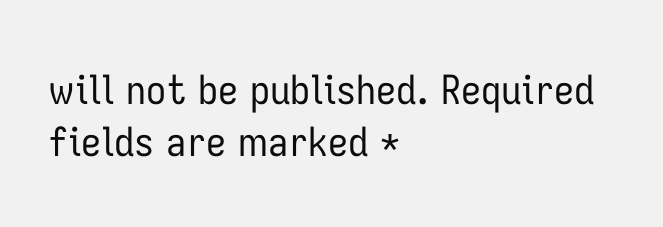will not be published. Required fields are marked *